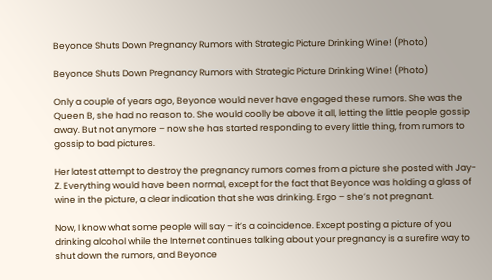Beyonce Shuts Down Pregnancy Rumors with Strategic Picture Drinking Wine! (Photo)

Beyonce Shuts Down Pregnancy Rumors with Strategic Picture Drinking Wine! (Photo)

Only a couple of years ago, Beyonce would never have engaged these rumors. She was the Queen B, she had no reason to. She would coolly be above it all, letting the little people gossip away. But not anymore – now she has started responding to every little thing, from rumors to gossip to bad pictures.

Her latest attempt to destroy the pregnancy rumors comes from a picture she posted with Jay-Z. Everything would have been normal, except for the fact that Beyonce was holding a glass of wine in the picture, a clear indication that she was drinking. Ergo – she’s not pregnant.

Now, I know what some people will say – it’s a coincidence. Except posting a picture of you drinking alcohol while the Internet continues talking about your pregnancy is a surefire way to shut down the rumors, and Beyonce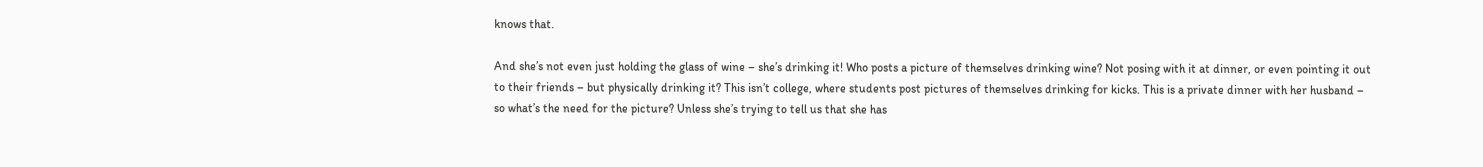knows that.

And she’s not even just holding the glass of wine – she’s drinking it! Who posts a picture of themselves drinking wine? Not posing with it at dinner, or even pointing it out to their friends – but physically drinking it? This isn’t college, where students post pictures of themselves drinking for kicks. This is a private dinner with her husband – so what’s the need for the picture? Unless she’s trying to tell us that she has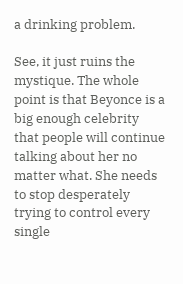a drinking problem.

See, it just ruins the mystique. The whole point is that Beyonce is a big enough celebrity that people will continue talking about her no matter what. She needs to stop desperately trying to control every single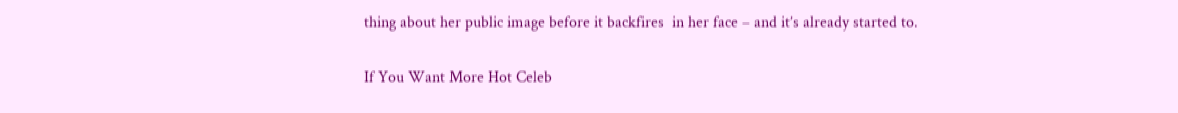thing about her public image before it backfires  in her face – and it’s already started to.

If You Want More Hot Celeb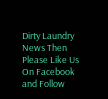Dirty Laundry News Then Please Like Us On Facebook and Follow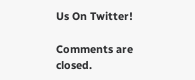Us On Twitter!

Comments are closed.